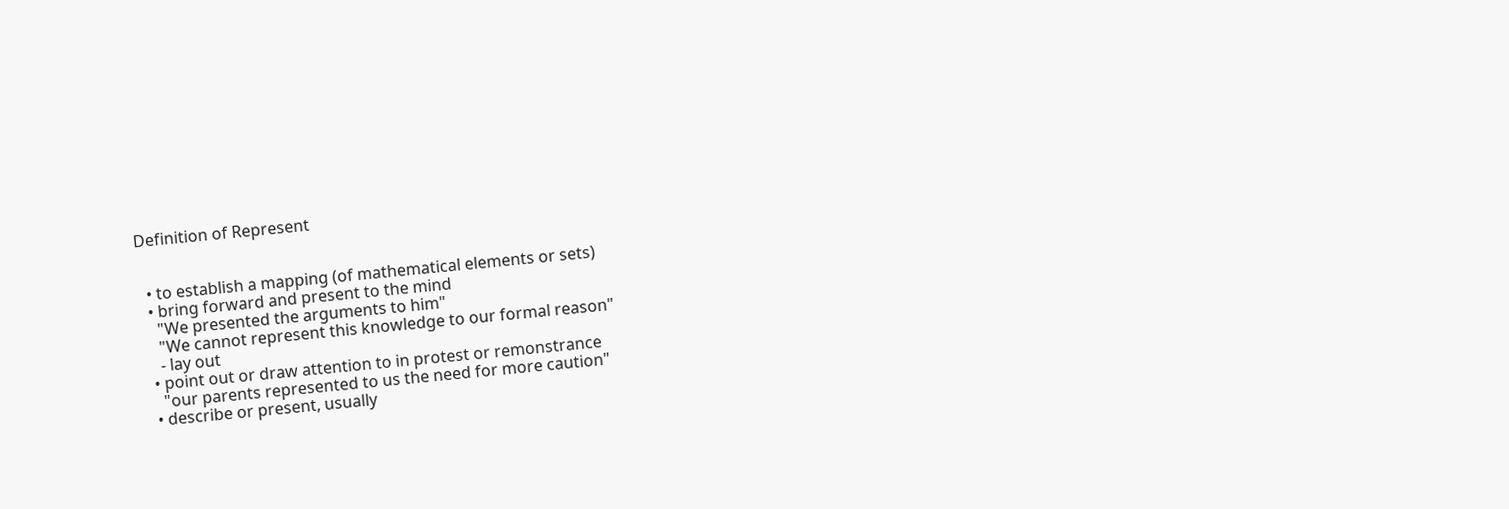Definition of Represent


  • to establish a mapping (of mathematical elements or sets)
  • bring forward and present to the mind
    "We presented the arguments to him"
    "We cannot represent this knowledge to our formal reason"
    - lay out
  • point out or draw attention to in protest or remonstrance
    "our parents represented to us the need for more caution"
  • describe or present, usually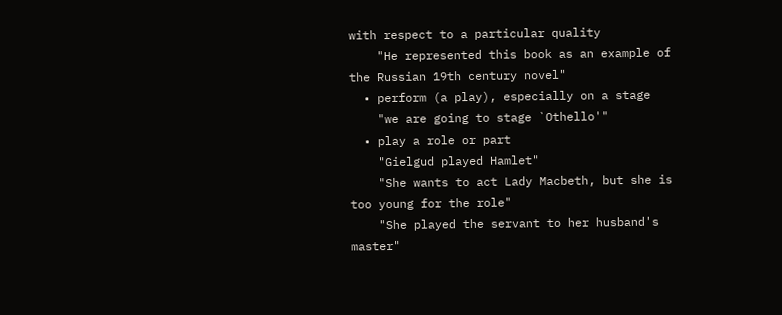with respect to a particular quality
    "He represented this book as an example of the Russian 19th century novel"
  • perform (a play), especially on a stage
    "we are going to stage `Othello'"
  • play a role or part
    "Gielgud played Hamlet"
    "She wants to act Lady Macbeth, but she is too young for the role"
    "She played the servant to her husband's master"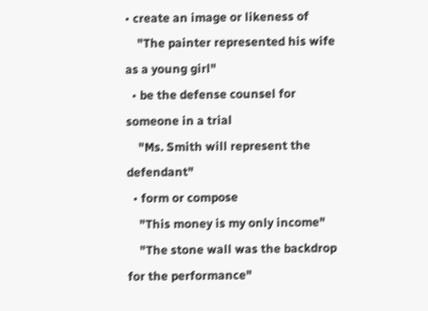• create an image or likeness of
    "The painter represented his wife as a young girl"
  • be the defense counsel for someone in a trial
    "Ms. Smith will represent the defendant"
  • form or compose
    "This money is my only income"
    "The stone wall was the backdrop for the performance"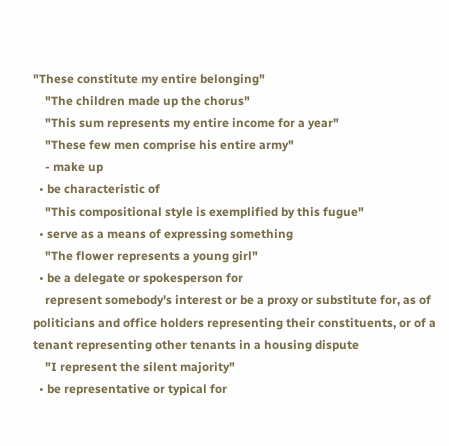"These constitute my entire belonging"
    "The children made up the chorus"
    "This sum represents my entire income for a year"
    "These few men comprise his entire army"
    - make up
  • be characteristic of
    "This compositional style is exemplified by this fugue"
  • serve as a means of expressing something
    "The flower represents a young girl"
  • be a delegate or spokesperson for
    represent somebody's interest or be a proxy or substitute for, as of politicians and office holders representing their constituents, or of a tenant representing other tenants in a housing dispute
    "I represent the silent majority"
  • be representative or typical for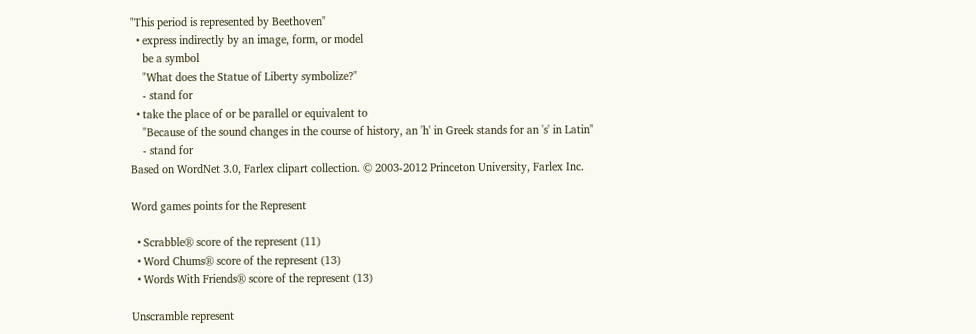"This period is represented by Beethoven"
  • express indirectly by an image, form, or model
    be a symbol
    "What does the Statue of Liberty symbolize?"
    - stand for
  • take the place of or be parallel or equivalent to
    "Because of the sound changes in the course of history, an 'h' in Greek stands for an 's' in Latin"
    - stand for
Based on WordNet 3.0, Farlex clipart collection. © 2003-2012 Princeton University, Farlex Inc.

Word games points for the Represent

  • Scrabble® score of the represent (11)
  • Word Chums® score of the represent (13)
  • Words With Friends® score of the represent (13)

Unscramble represent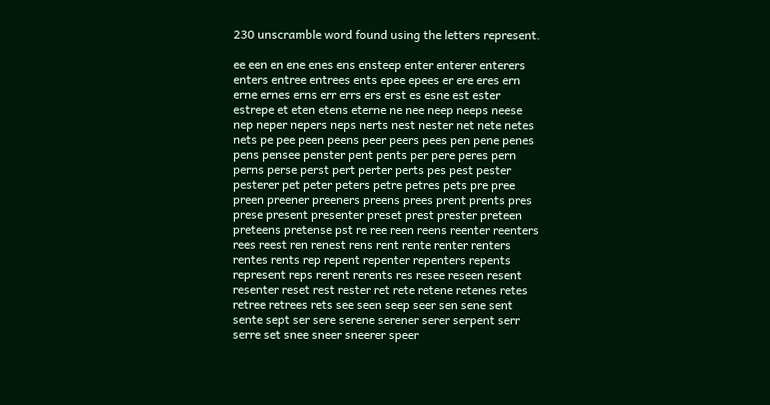230 unscramble word found using the letters represent.

ee een en ene enes ens ensteep enter enterer enterers enters entree entrees ents epee epees er ere eres ern erne ernes erns err errs ers erst es esne est ester estrepe et eten etens eterne ne nee neep neeps neese nep neper nepers neps nerts nest nester net nete netes nets pe pee peen peens peer peers pees pen pene penes pens pensee penster pent pents per pere peres pern perns perse perst pert perter perts pes pest pester pesterer pet peter peters petre petres pets pre pree preen preener preeners preens prees prent prents pres prese present presenter preset prest prester preteen preteens pretense pst re ree reen reens reenter reenters rees reest ren renest rens rent rente renter renters rentes rents rep repent repenter repenters repents represent reps rerent rerents res resee reseen resent resenter reset rest rester ret rete retene retenes retes retree retrees rets see seen seep seer sen sene sent sente sept ser sere serene serener serer serpent serr serre set snee sneer sneerer speer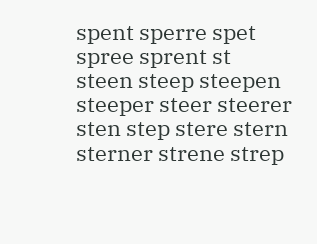spent sperre spet spree sprent st steen steep steepen steeper steer steerer sten step stere stern sterner strene strep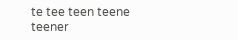te tee teen teene teener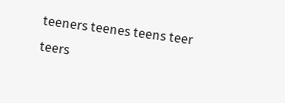teeners teenes teens teer teers